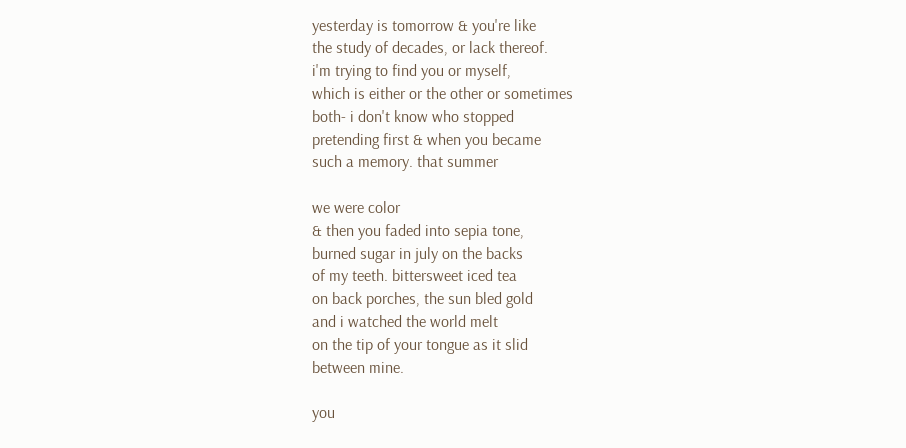yesterday is tomorrow & you're like
the study of decades, or lack thereof.
i'm trying to find you or myself,
which is either or the other or sometimes
both- i don't know who stopped
pretending first & when you became
such a memory. that summer

we were color
& then you faded into sepia tone,
burned sugar in july on the backs
of my teeth. bittersweet iced tea
on back porches, the sun bled gold
and i watched the world melt
on the tip of your tongue as it slid
between mine.

you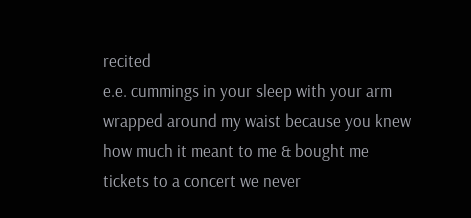recited
e.e. cummings in your sleep with your arm
wrapped around my waist because you knew
how much it meant to me & bought me
tickets to a concert we never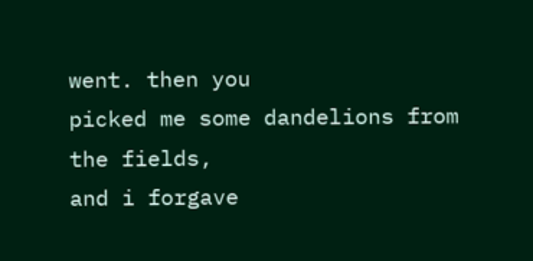went. then you
picked me some dandelions from the fields,
and i forgave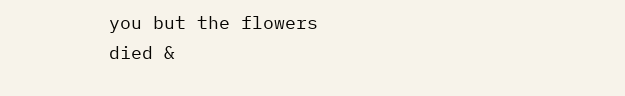you but the flowers died &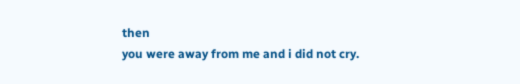then
you were away from me and i did not cry.